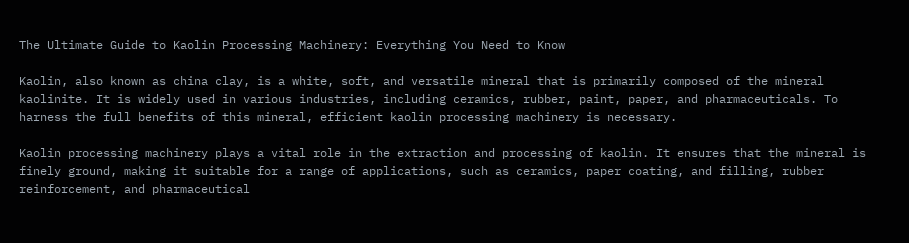The Ultimate Guide to Kaolin Processing Machinery: Everything You Need to Know

Kaolin, also known as china clay, is a white, soft, and versatile mineral that is primarily composed of the mineral kaolinite. It is widely used in various industries, including ceramics, rubber, paint, paper, and pharmaceuticals. To harness the full benefits of this mineral, efficient kaolin processing machinery is necessary.

Kaolin processing machinery plays a vital role in the extraction and processing of kaolin. It ensures that the mineral is finely ground, making it suitable for a range of applications, such as ceramics, paper coating, and filling, rubber reinforcement, and pharmaceutical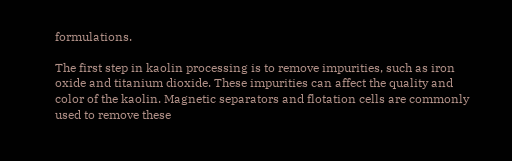formulations.

The first step in kaolin processing is to remove impurities, such as iron oxide and titanium dioxide. These impurities can affect the quality and color of the kaolin. Magnetic separators and flotation cells are commonly used to remove these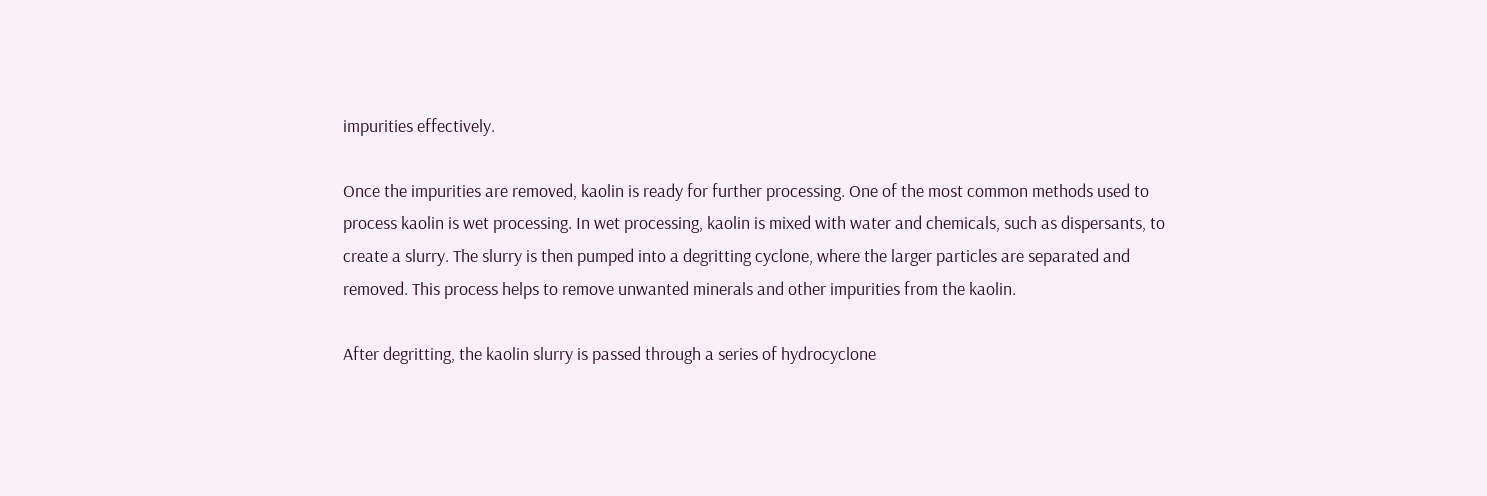impurities effectively.

Once the impurities are removed, kaolin is ready for further processing. One of the most common methods used to process kaolin is wet processing. In wet processing, kaolin is mixed with water and chemicals, such as dispersants, to create a slurry. The slurry is then pumped into a degritting cyclone, where the larger particles are separated and removed. This process helps to remove unwanted minerals and other impurities from the kaolin.

After degritting, the kaolin slurry is passed through a series of hydrocyclone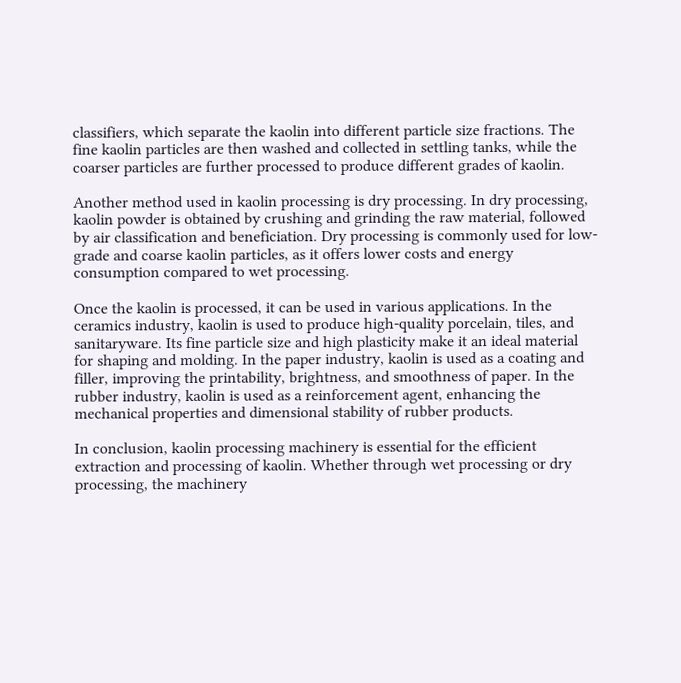classifiers, which separate the kaolin into different particle size fractions. The fine kaolin particles are then washed and collected in settling tanks, while the coarser particles are further processed to produce different grades of kaolin.

Another method used in kaolin processing is dry processing. In dry processing, kaolin powder is obtained by crushing and grinding the raw material, followed by air classification and beneficiation. Dry processing is commonly used for low-grade and coarse kaolin particles, as it offers lower costs and energy consumption compared to wet processing.

Once the kaolin is processed, it can be used in various applications. In the ceramics industry, kaolin is used to produce high-quality porcelain, tiles, and sanitaryware. Its fine particle size and high plasticity make it an ideal material for shaping and molding. In the paper industry, kaolin is used as a coating and filler, improving the printability, brightness, and smoothness of paper. In the rubber industry, kaolin is used as a reinforcement agent, enhancing the mechanical properties and dimensional stability of rubber products.

In conclusion, kaolin processing machinery is essential for the efficient extraction and processing of kaolin. Whether through wet processing or dry processing, the machinery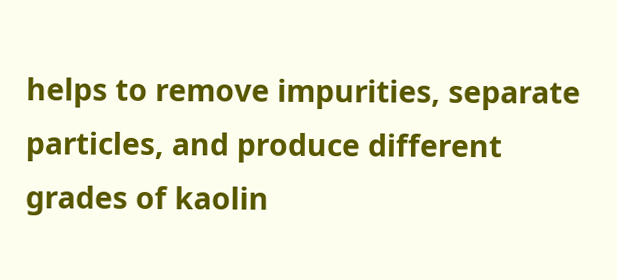helps to remove impurities, separate particles, and produce different grades of kaolin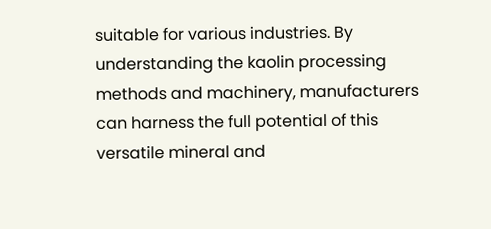suitable for various industries. By understanding the kaolin processing methods and machinery, manufacturers can harness the full potential of this versatile mineral and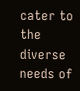cater to the diverse needs of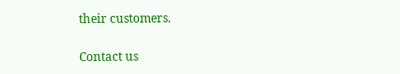their customers.

Contact us